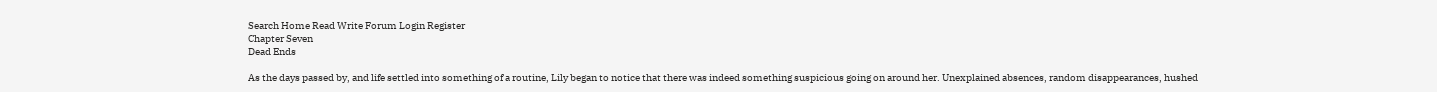Search Home Read Write Forum Login Register
Chapter Seven
Dead Ends

As the days passed by, and life settled into something of a routine, Lily began to notice that there was indeed something suspicious going on around her. Unexplained absences, random disappearances, hushed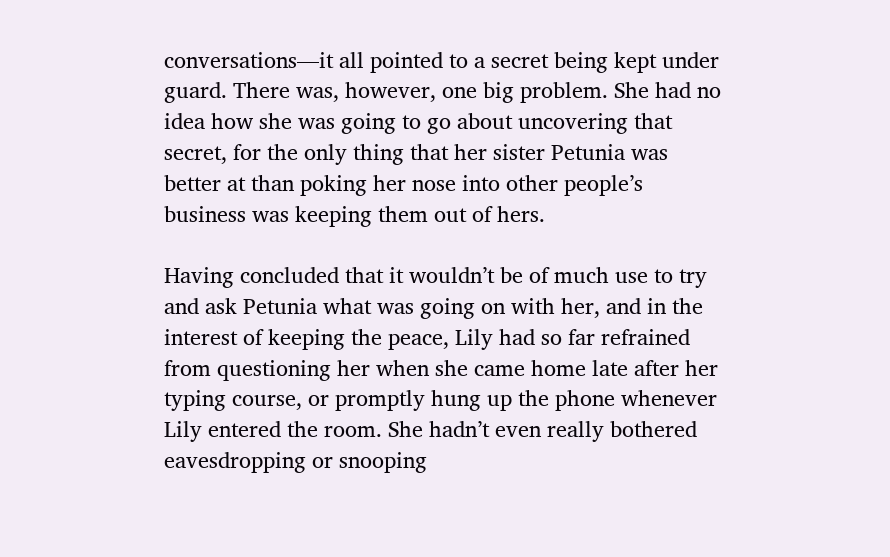conversations—it all pointed to a secret being kept under guard. There was, however, one big problem. She had no idea how she was going to go about uncovering that secret, for the only thing that her sister Petunia was better at than poking her nose into other people’s business was keeping them out of hers.

Having concluded that it wouldn’t be of much use to try and ask Petunia what was going on with her, and in the interest of keeping the peace, Lily had so far refrained from questioning her when she came home late after her typing course, or promptly hung up the phone whenever Lily entered the room. She hadn’t even really bothered eavesdropping or snooping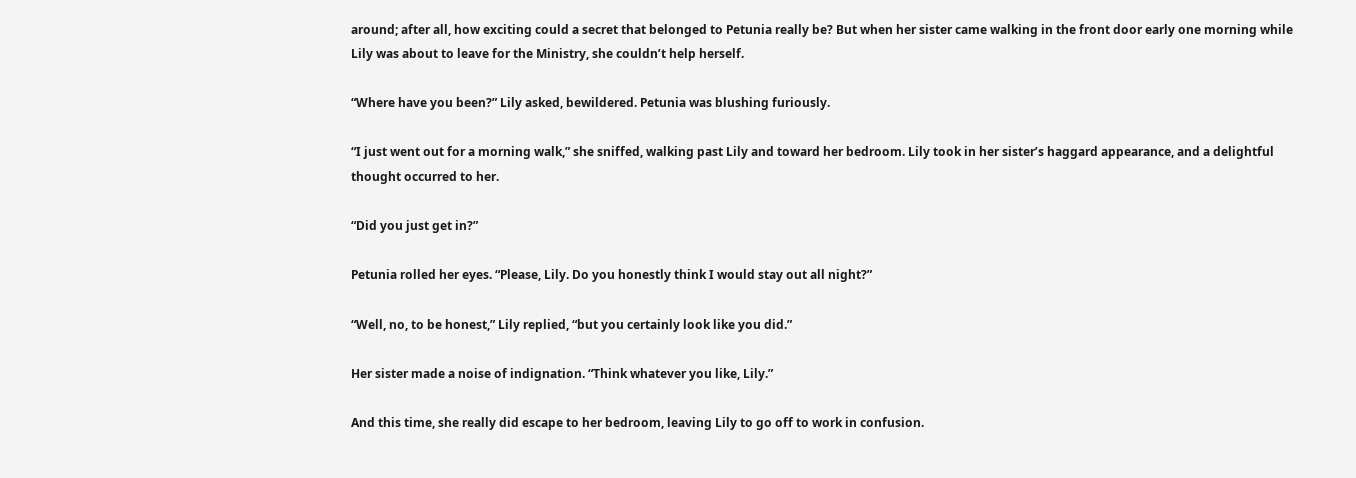around; after all, how exciting could a secret that belonged to Petunia really be? But when her sister came walking in the front door early one morning while Lily was about to leave for the Ministry, she couldn’t help herself.

“Where have you been?” Lily asked, bewildered. Petunia was blushing furiously.

“I just went out for a morning walk,” she sniffed, walking past Lily and toward her bedroom. Lily took in her sister’s haggard appearance, and a delightful thought occurred to her.

“Did you just get in?”

Petunia rolled her eyes. “Please, Lily. Do you honestly think I would stay out all night?”

“Well, no, to be honest,” Lily replied, “but you certainly look like you did.”

Her sister made a noise of indignation. “Think whatever you like, Lily.”

And this time, she really did escape to her bedroom, leaving Lily to go off to work in confusion.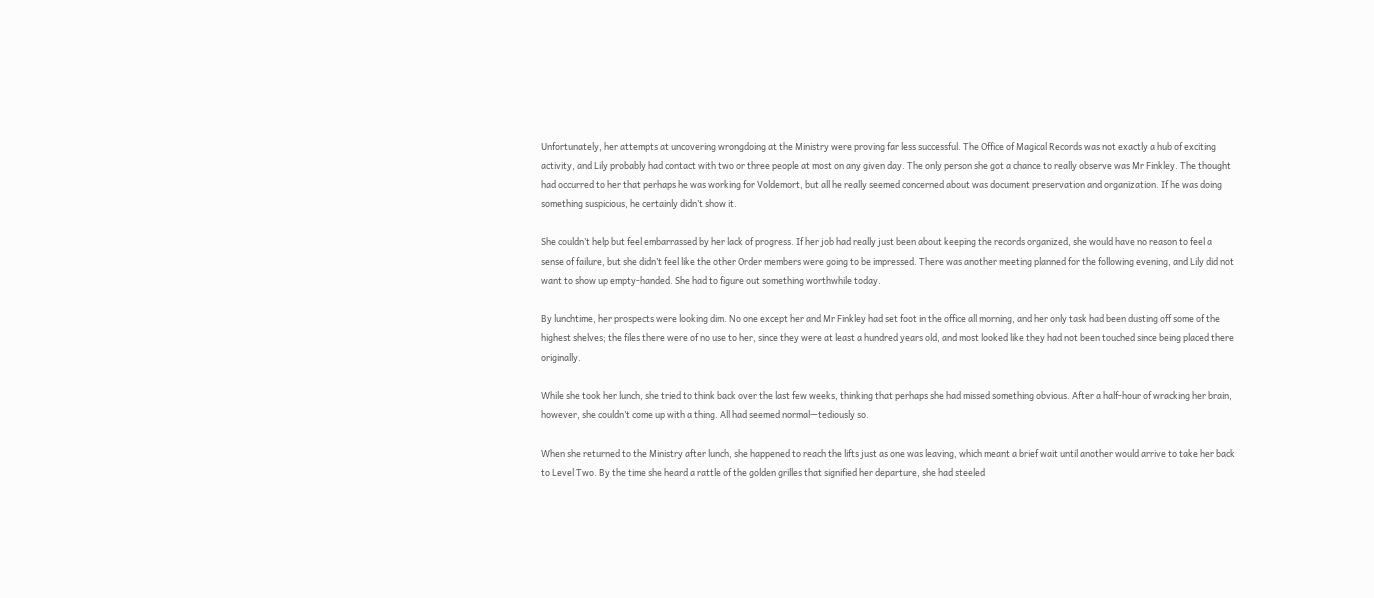Unfortunately, her attempts at uncovering wrongdoing at the Ministry were proving far less successful. The Office of Magical Records was not exactly a hub of exciting activity, and Lily probably had contact with two or three people at most on any given day. The only person she got a chance to really observe was Mr Finkley. The thought had occurred to her that perhaps he was working for Voldemort, but all he really seemed concerned about was document preservation and organization. If he was doing something suspicious, he certainly didn’t show it.

She couldn’t help but feel embarrassed by her lack of progress. If her job had really just been about keeping the records organized, she would have no reason to feel a sense of failure, but she didn’t feel like the other Order members were going to be impressed. There was another meeting planned for the following evening, and Lily did not want to show up empty-handed. She had to figure out something worthwhile today.

By lunchtime, her prospects were looking dim. No one except her and Mr Finkley had set foot in the office all morning, and her only task had been dusting off some of the highest shelves; the files there were of no use to her, since they were at least a hundred years old, and most looked like they had not been touched since being placed there originally.

While she took her lunch, she tried to think back over the last few weeks, thinking that perhaps she had missed something obvious. After a half-hour of wracking her brain, however, she couldn’t come up with a thing. All had seemed normal—tediously so.

When she returned to the Ministry after lunch, she happened to reach the lifts just as one was leaving, which meant a brief wait until another would arrive to take her back to Level Two. By the time she heard a rattle of the golden grilles that signified her departure, she had steeled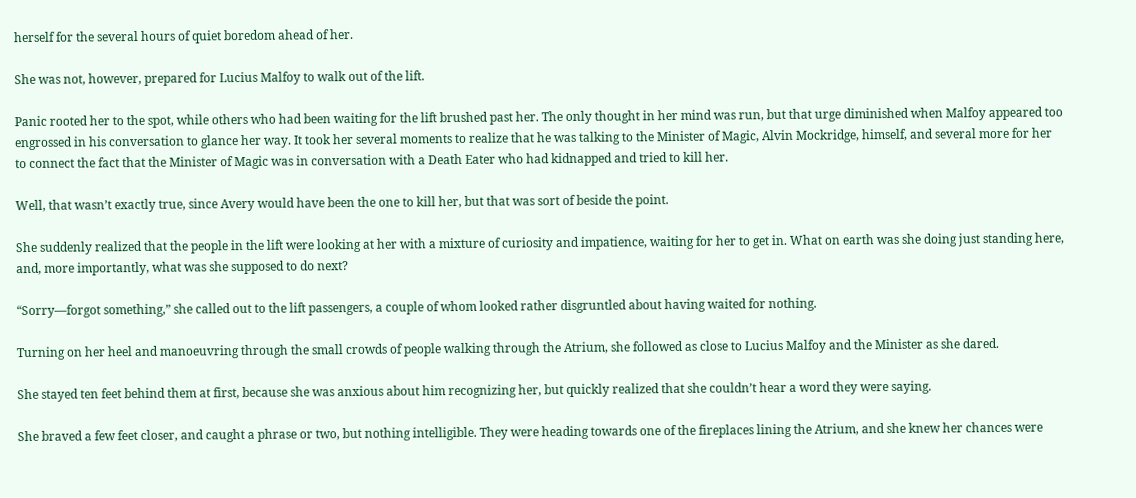herself for the several hours of quiet boredom ahead of her.

She was not, however, prepared for Lucius Malfoy to walk out of the lift.

Panic rooted her to the spot, while others who had been waiting for the lift brushed past her. The only thought in her mind was run, but that urge diminished when Malfoy appeared too engrossed in his conversation to glance her way. It took her several moments to realize that he was talking to the Minister of Magic, Alvin Mockridge, himself, and several more for her to connect the fact that the Minister of Magic was in conversation with a Death Eater who had kidnapped and tried to kill her.

Well, that wasn’t exactly true, since Avery would have been the one to kill her, but that was sort of beside the point.

She suddenly realized that the people in the lift were looking at her with a mixture of curiosity and impatience, waiting for her to get in. What on earth was she doing just standing here, and, more importantly, what was she supposed to do next?

“Sorry—forgot something,” she called out to the lift passengers, a couple of whom looked rather disgruntled about having waited for nothing.

Turning on her heel and manoeuvring through the small crowds of people walking through the Atrium, she followed as close to Lucius Malfoy and the Minister as she dared.

She stayed ten feet behind them at first, because she was anxious about him recognizing her, but quickly realized that she couldn’t hear a word they were saying.

She braved a few feet closer, and caught a phrase or two, but nothing intelligible. They were heading towards one of the fireplaces lining the Atrium, and she knew her chances were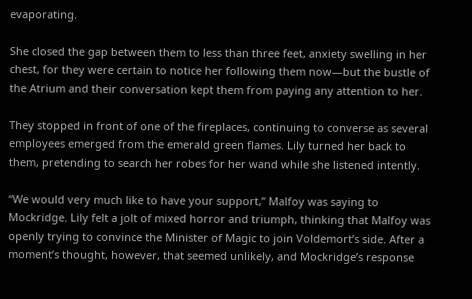evaporating.

She closed the gap between them to less than three feet, anxiety swelling in her chest, for they were certain to notice her following them now—but the bustle of the Atrium and their conversation kept them from paying any attention to her.

They stopped in front of one of the fireplaces, continuing to converse as several employees emerged from the emerald green flames. Lily turned her back to them, pretending to search her robes for her wand while she listened intently.

“We would very much like to have your support,” Malfoy was saying to Mockridge. Lily felt a jolt of mixed horror and triumph, thinking that Malfoy was openly trying to convince the Minister of Magic to join Voldemort’s side. After a moment’s thought, however, that seemed unlikely, and Mockridge’s response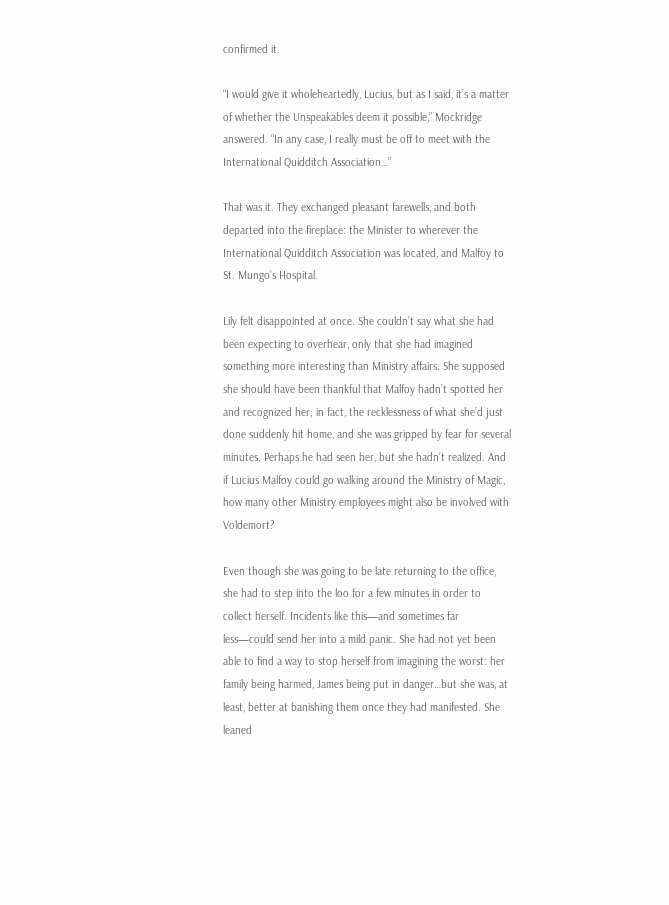confirmed it.

“I would give it wholeheartedly, Lucius, but as I said, it’s a matter of whether the Unspeakables deem it possible,” Mockridge answered. “In any case, I really must be off to meet with the International Quidditch Association…”

That was it. They exchanged pleasant farewells, and both departed into the fireplace: the Minister to wherever the International Quidditch Association was located, and Malfoy to St. Mungo’s Hospital.

Lily felt disappointed at once. She couldn’t say what she had been expecting to overhear, only that she had imagined something more interesting than Ministry affairs. She supposed she should have been thankful that Malfoy hadn’t spotted her and recognized her; in fact, the recklessness of what she’d just done suddenly hit home, and she was gripped by fear for several minutes. Perhaps he had seen her, but she hadn’t realized. And if Lucius Malfoy could go walking around the Ministry of Magic, how many other Ministry employees might also be involved with Voldemort?

Even though she was going to be late returning to the office, she had to step into the loo for a few minutes in order to collect herself. Incidents like this—and sometimes far less—could send her into a mild panic. She had not yet been able to find a way to stop herself from imagining the worst: her family being harmed, James being put in danger…but she was, at least, better at banishing them once they had manifested. She leaned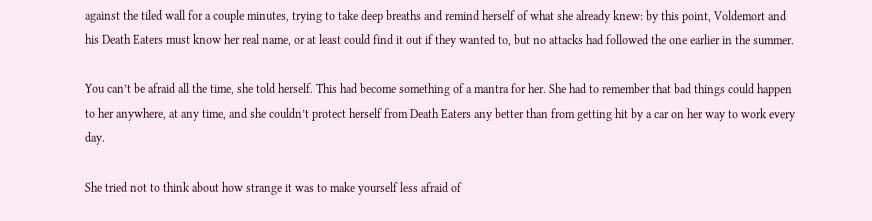against the tiled wall for a couple minutes, trying to take deep breaths and remind herself of what she already knew: by this point, Voldemort and his Death Eaters must know her real name, or at least could find it out if they wanted to, but no attacks had followed the one earlier in the summer.

You can’t be afraid all the time, she told herself. This had become something of a mantra for her. She had to remember that bad things could happen to her anywhere, at any time, and she couldn’t protect herself from Death Eaters any better than from getting hit by a car on her way to work every day.

She tried not to think about how strange it was to make yourself less afraid of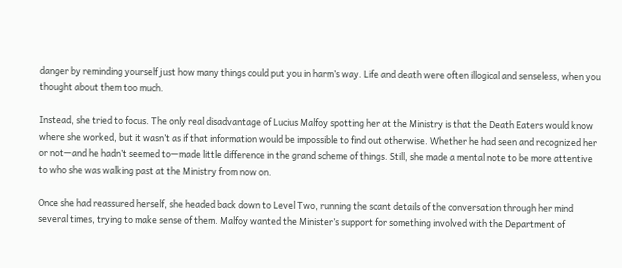danger by reminding yourself just how many things could put you in harm’s way. Life and death were often illogical and senseless, when you thought about them too much.

Instead, she tried to focus. The only real disadvantage of Lucius Malfoy spotting her at the Ministry is that the Death Eaters would know where she worked, but it wasn’t as if that information would be impossible to find out otherwise. Whether he had seen and recognized her or not—and he hadn’t seemed to—made little difference in the grand scheme of things. Still, she made a mental note to be more attentive to who she was walking past at the Ministry from now on.

Once she had reassured herself, she headed back down to Level Two, running the scant details of the conversation through her mind several times, trying to make sense of them. Malfoy wanted the Minister’s support for something involved with the Department of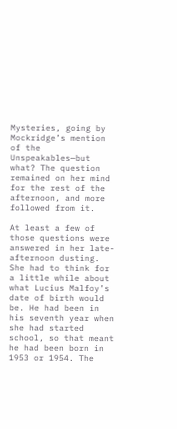Mysteries, going by Mockridge’s mention of the Unspeakables—but what? The question remained on her mind for the rest of the afternoon, and more followed from it.

At least a few of those questions were answered in her late-afternoon dusting. She had to think for a little while about what Lucius Malfoy’s date of birth would be. He had been in his seventh year when she had started school, so that meant he had been born in 1953 or 1954. The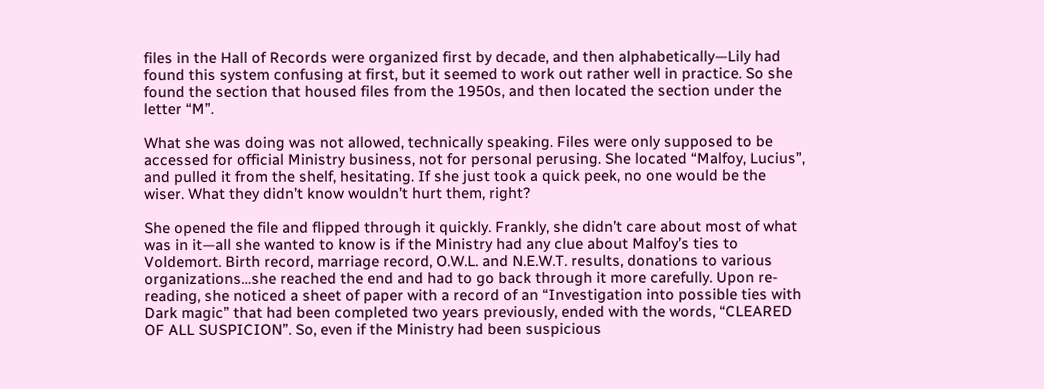files in the Hall of Records were organized first by decade, and then alphabetically—Lily had found this system confusing at first, but it seemed to work out rather well in practice. So she found the section that housed files from the 1950s, and then located the section under the letter “M”.

What she was doing was not allowed, technically speaking. Files were only supposed to be accessed for official Ministry business, not for personal perusing. She located “Malfoy, Lucius”, and pulled it from the shelf, hesitating. If she just took a quick peek, no one would be the wiser. What they didn’t know wouldn’t hurt them, right?

She opened the file and flipped through it quickly. Frankly, she didn’t care about most of what was in it—all she wanted to know is if the Ministry had any clue about Malfoy’s ties to Voldemort. Birth record, marriage record, O.W.L. and N.E.W.T. results, donations to various organizations…she reached the end and had to go back through it more carefully. Upon re-reading, she noticed a sheet of paper with a record of an “Investigation into possible ties with Dark magic” that had been completed two years previously, ended with the words, “CLEARED OF ALL SUSPICION”. So, even if the Ministry had been suspicious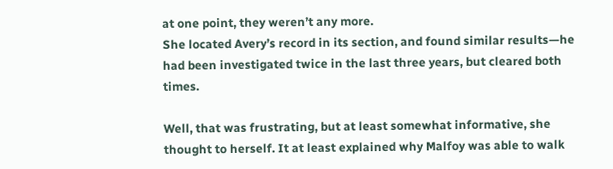at one point, they weren’t any more.
She located Avery’s record in its section, and found similar results—he had been investigated twice in the last three years, but cleared both times.

Well, that was frustrating, but at least somewhat informative, she thought to herself. It at least explained why Malfoy was able to walk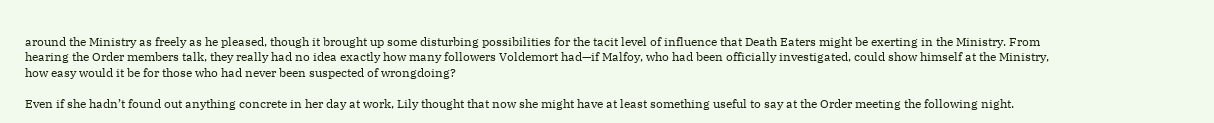around the Ministry as freely as he pleased, though it brought up some disturbing possibilities for the tacit level of influence that Death Eaters might be exerting in the Ministry. From hearing the Order members talk, they really had no idea exactly how many followers Voldemort had—if Malfoy, who had been officially investigated, could show himself at the Ministry, how easy would it be for those who had never been suspected of wrongdoing?

Even if she hadn’t found out anything concrete in her day at work, Lily thought that now she might have at least something useful to say at the Order meeting the following night.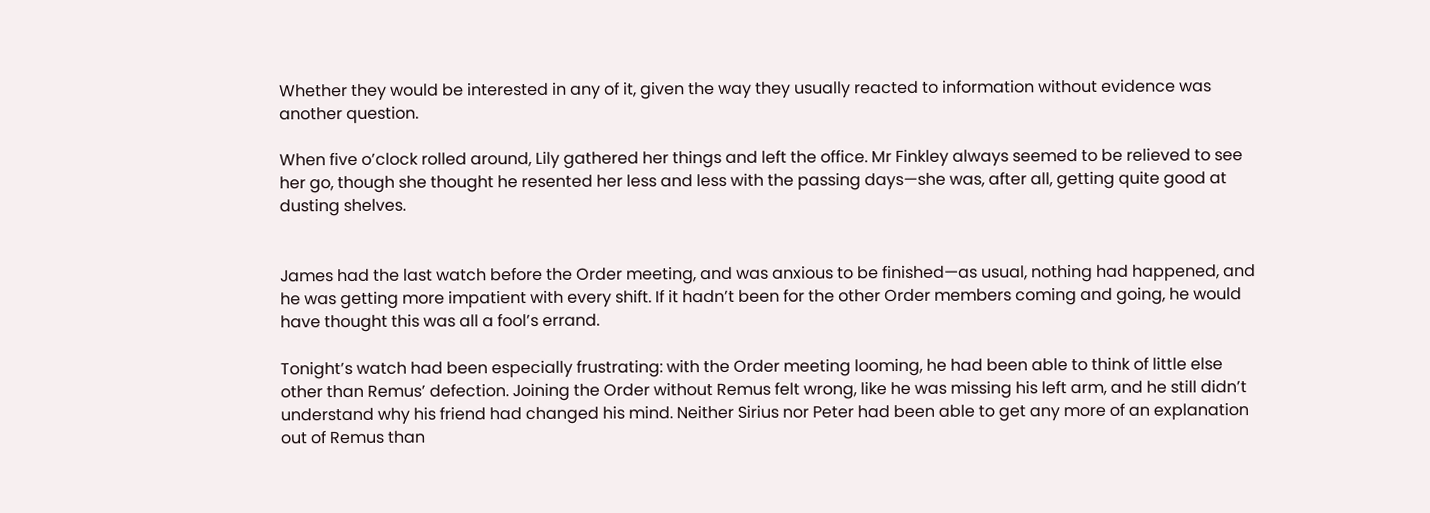Whether they would be interested in any of it, given the way they usually reacted to information without evidence was another question.

When five o’clock rolled around, Lily gathered her things and left the office. Mr Finkley always seemed to be relieved to see her go, though she thought he resented her less and less with the passing days—she was, after all, getting quite good at dusting shelves.


James had the last watch before the Order meeting, and was anxious to be finished—as usual, nothing had happened, and he was getting more impatient with every shift. If it hadn’t been for the other Order members coming and going, he would have thought this was all a fool’s errand.

Tonight’s watch had been especially frustrating: with the Order meeting looming, he had been able to think of little else other than Remus’ defection. Joining the Order without Remus felt wrong, like he was missing his left arm, and he still didn’t understand why his friend had changed his mind. Neither Sirius nor Peter had been able to get any more of an explanation out of Remus than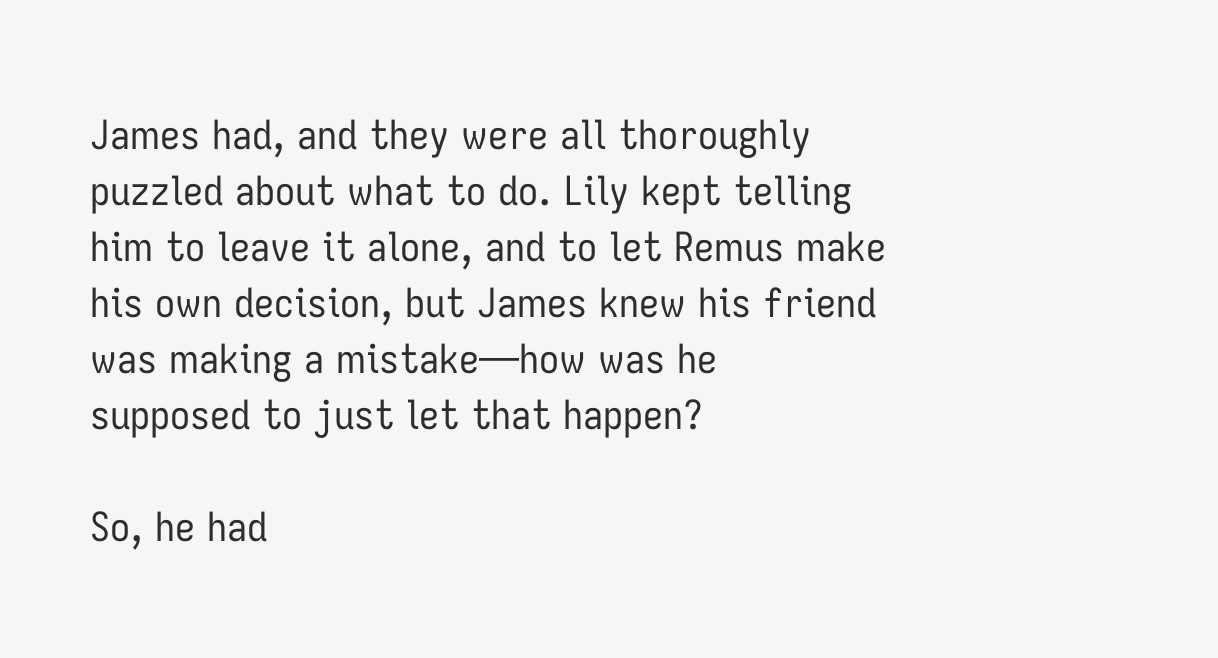James had, and they were all thoroughly puzzled about what to do. Lily kept telling him to leave it alone, and to let Remus make his own decision, but James knew his friend was making a mistake—how was he supposed to just let that happen?

So, he had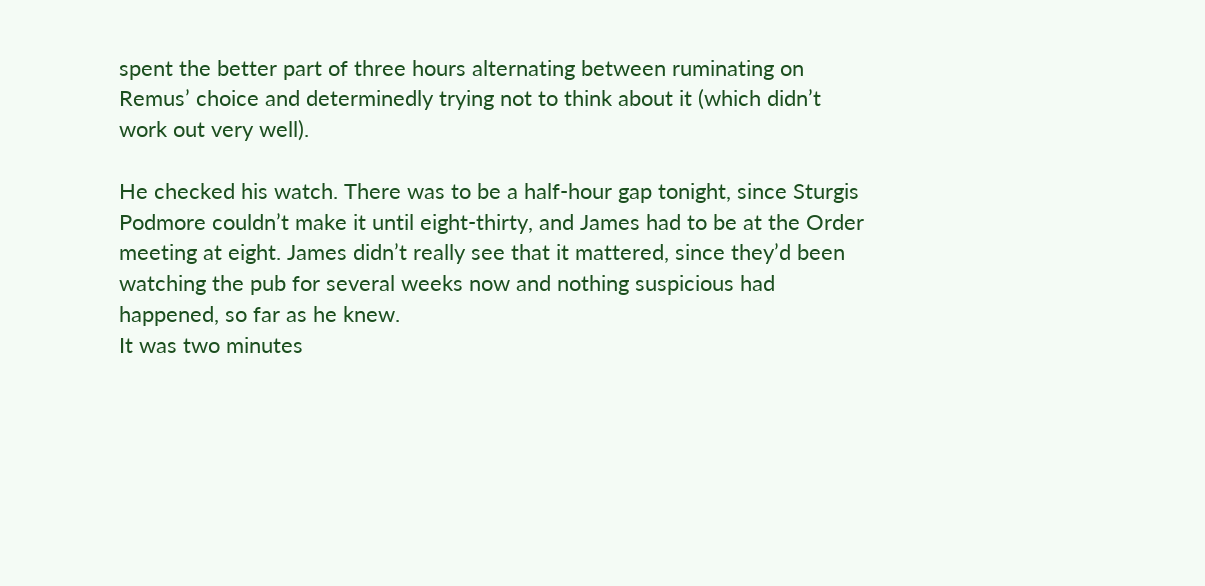spent the better part of three hours alternating between ruminating on Remus’ choice and determinedly trying not to think about it (which didn’t work out very well).

He checked his watch. There was to be a half-hour gap tonight, since Sturgis Podmore couldn’t make it until eight-thirty, and James had to be at the Order meeting at eight. James didn’t really see that it mattered, since they’d been watching the pub for several weeks now and nothing suspicious had happened, so far as he knew.
It was two minutes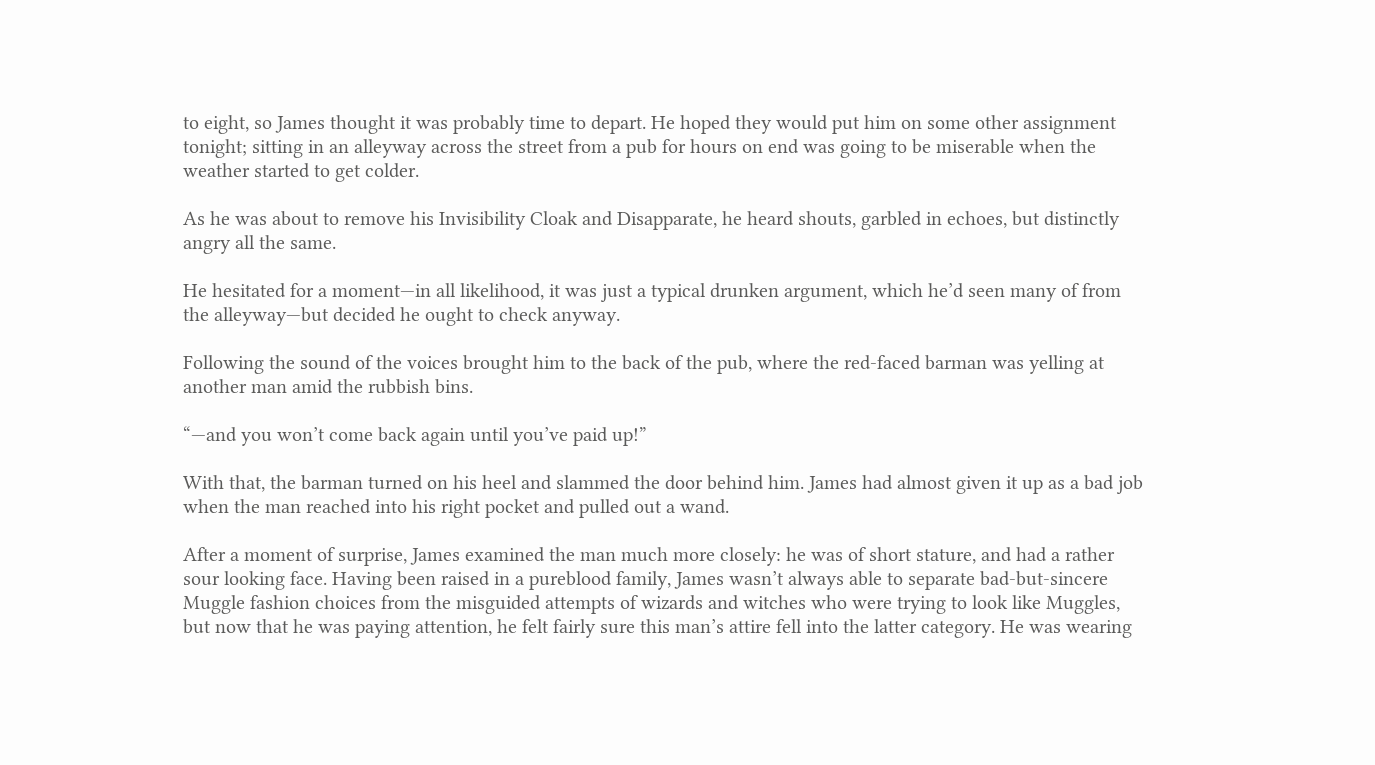to eight, so James thought it was probably time to depart. He hoped they would put him on some other assignment tonight; sitting in an alleyway across the street from a pub for hours on end was going to be miserable when the weather started to get colder.

As he was about to remove his Invisibility Cloak and Disapparate, he heard shouts, garbled in echoes, but distinctly angry all the same.

He hesitated for a moment—in all likelihood, it was just a typical drunken argument, which he’d seen many of from the alleyway—but decided he ought to check anyway.

Following the sound of the voices brought him to the back of the pub, where the red-faced barman was yelling at another man amid the rubbish bins.

“—and you won’t come back again until you’ve paid up!”

With that, the barman turned on his heel and slammed the door behind him. James had almost given it up as a bad job when the man reached into his right pocket and pulled out a wand.

After a moment of surprise, James examined the man much more closely: he was of short stature, and had a rather sour looking face. Having been raised in a pureblood family, James wasn’t always able to separate bad-but-sincere Muggle fashion choices from the misguided attempts of wizards and witches who were trying to look like Muggles, but now that he was paying attention, he felt fairly sure this man’s attire fell into the latter category. He was wearing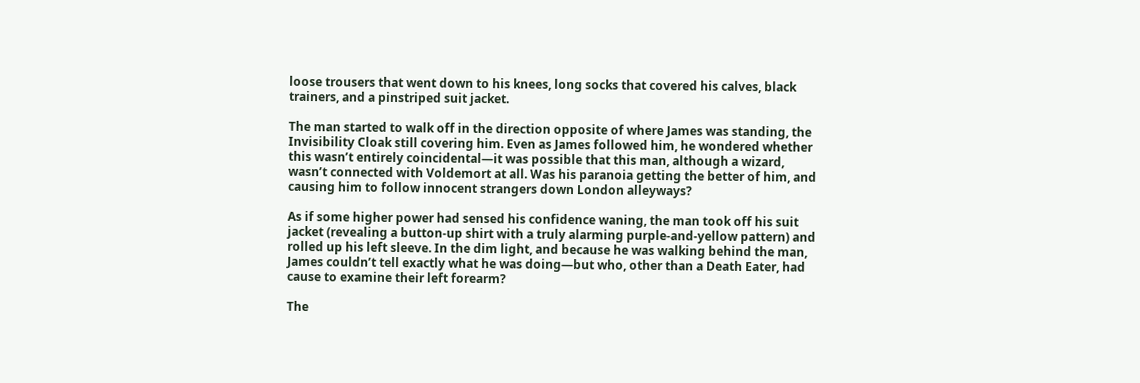loose trousers that went down to his knees, long socks that covered his calves, black trainers, and a pinstriped suit jacket.

The man started to walk off in the direction opposite of where James was standing, the Invisibility Cloak still covering him. Even as James followed him, he wondered whether this wasn’t entirely coincidental—it was possible that this man, although a wizard, wasn’t connected with Voldemort at all. Was his paranoia getting the better of him, and causing him to follow innocent strangers down London alleyways?

As if some higher power had sensed his confidence waning, the man took off his suit jacket (revealing a button-up shirt with a truly alarming purple-and-yellow pattern) and rolled up his left sleeve. In the dim light, and because he was walking behind the man, James couldn’t tell exactly what he was doing—but who, other than a Death Eater, had cause to examine their left forearm?

The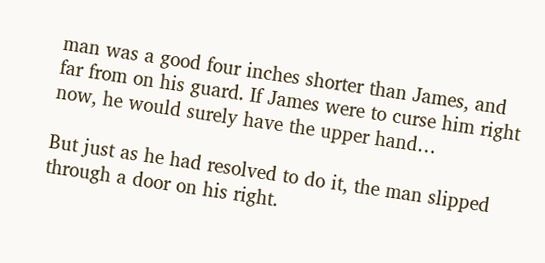man was a good four inches shorter than James, and far from on his guard. If James were to curse him right now, he would surely have the upper hand…

But just as he had resolved to do it, the man slipped through a door on his right.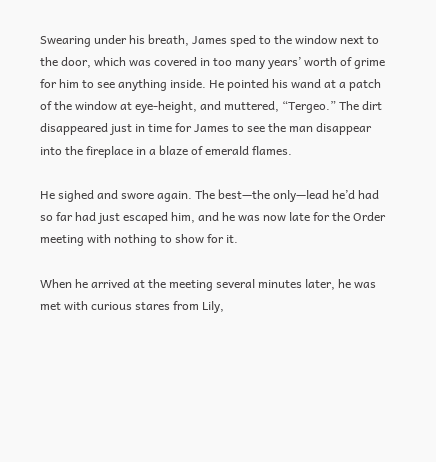Swearing under his breath, James sped to the window next to the door, which was covered in too many years’ worth of grime for him to see anything inside. He pointed his wand at a patch of the window at eye-height, and muttered, “Tergeo.” The dirt disappeared just in time for James to see the man disappear into the fireplace in a blaze of emerald flames.

He sighed and swore again. The best—the only—lead he’d had so far had just escaped him, and he was now late for the Order meeting with nothing to show for it.

When he arrived at the meeting several minutes later, he was met with curious stares from Lily,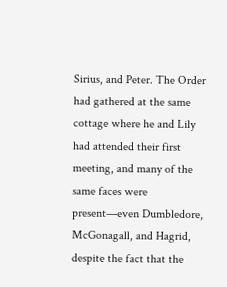Sirius, and Peter. The Order had gathered at the same cottage where he and Lily had attended their first meeting, and many of the same faces were present—even Dumbledore, McGonagall, and Hagrid, despite the fact that the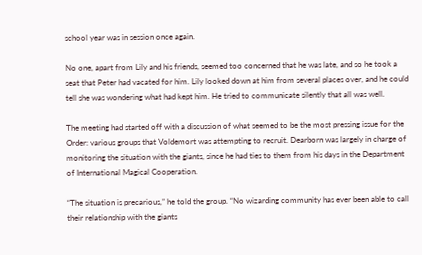school year was in session once again.

No one, apart from Lily and his friends, seemed too concerned that he was late, and so he took a seat that Peter had vacated for him. Lily looked down at him from several places over, and he could tell she was wondering what had kept him. He tried to communicate silently that all was well.

The meeting had started off with a discussion of what seemed to be the most pressing issue for the Order: various groups that Voldemort was attempting to recruit. Dearborn was largely in charge of monitoring the situation with the giants, since he had ties to them from his days in the Department of International Magical Cooperation.

“The situation is precarious,” he told the group. “No wizarding community has ever been able to call their relationship with the giants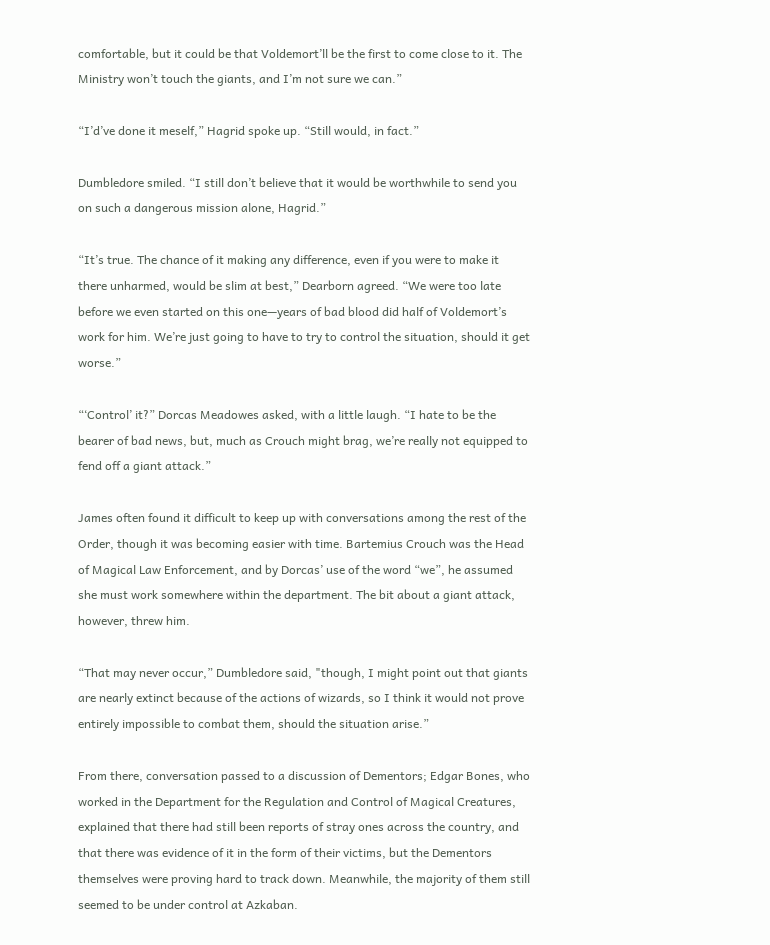comfortable, but it could be that Voldemort’ll be the first to come close to it. The Ministry won’t touch the giants, and I’m not sure we can.”

“I’d’ve done it meself,” Hagrid spoke up. “Still would, in fact.”

Dumbledore smiled. “I still don’t believe that it would be worthwhile to send you on such a dangerous mission alone, Hagrid.”

“It’s true. The chance of it making any difference, even if you were to make it there unharmed, would be slim at best,” Dearborn agreed. “We were too late before we even started on this one—years of bad blood did half of Voldemort’s work for him. We’re just going to have to try to control the situation, should it get worse.”

“‘Control’ it?” Dorcas Meadowes asked, with a little laugh. “I hate to be the bearer of bad news, but, much as Crouch might brag, we’re really not equipped to fend off a giant attack.”

James often found it difficult to keep up with conversations among the rest of the Order, though it was becoming easier with time. Bartemius Crouch was the Head of Magical Law Enforcement, and by Dorcas’ use of the word “we”, he assumed she must work somewhere within the department. The bit about a giant attack, however, threw him.

“That may never occur,” Dumbledore said, "though, I might point out that giants are nearly extinct because of the actions of wizards, so I think it would not prove entirely impossible to combat them, should the situation arise.”

From there, conversation passed to a discussion of Dementors; Edgar Bones, who worked in the Department for the Regulation and Control of Magical Creatures, explained that there had still been reports of stray ones across the country, and that there was evidence of it in the form of their victims, but the Dementors themselves were proving hard to track down. Meanwhile, the majority of them still seemed to be under control at Azkaban.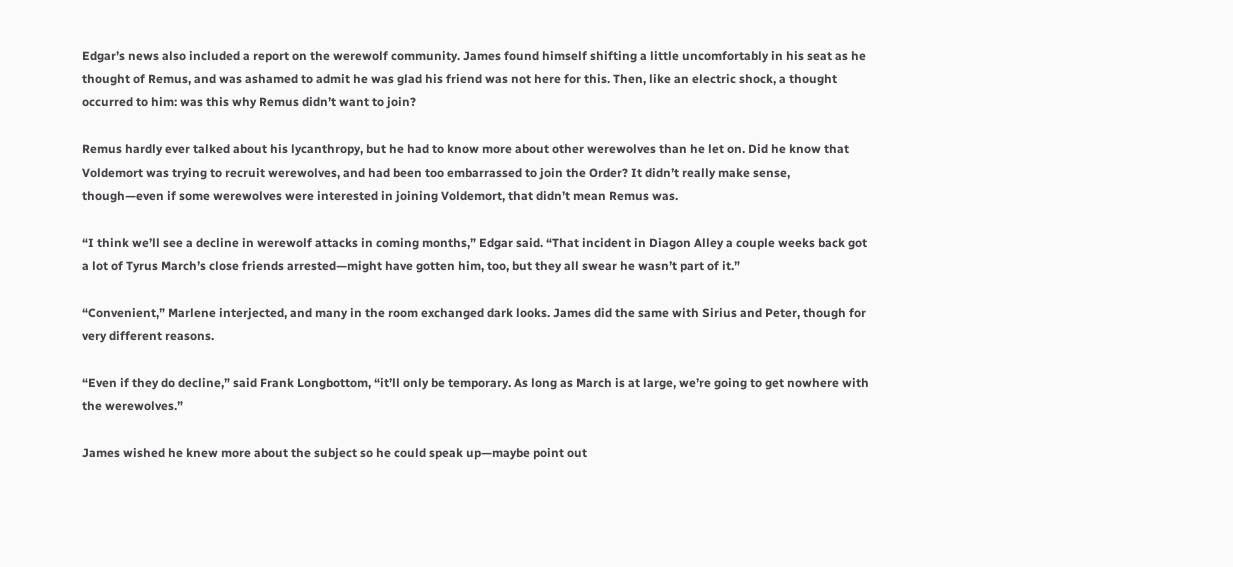Edgar’s news also included a report on the werewolf community. James found himself shifting a little uncomfortably in his seat as he thought of Remus, and was ashamed to admit he was glad his friend was not here for this. Then, like an electric shock, a thought occurred to him: was this why Remus didn’t want to join?

Remus hardly ever talked about his lycanthropy, but he had to know more about other werewolves than he let on. Did he know that Voldemort was trying to recruit werewolves, and had been too embarrassed to join the Order? It didn’t really make sense, though—even if some werewolves were interested in joining Voldemort, that didn’t mean Remus was.

“I think we’ll see a decline in werewolf attacks in coming months,” Edgar said. “That incident in Diagon Alley a couple weeks back got a lot of Tyrus March’s close friends arrested—might have gotten him, too, but they all swear he wasn’t part of it.”

“Convenient,” Marlene interjected, and many in the room exchanged dark looks. James did the same with Sirius and Peter, though for very different reasons.

“Even if they do decline,” said Frank Longbottom, “it’ll only be temporary. As long as March is at large, we’re going to get nowhere with the werewolves.”

James wished he knew more about the subject so he could speak up—maybe point out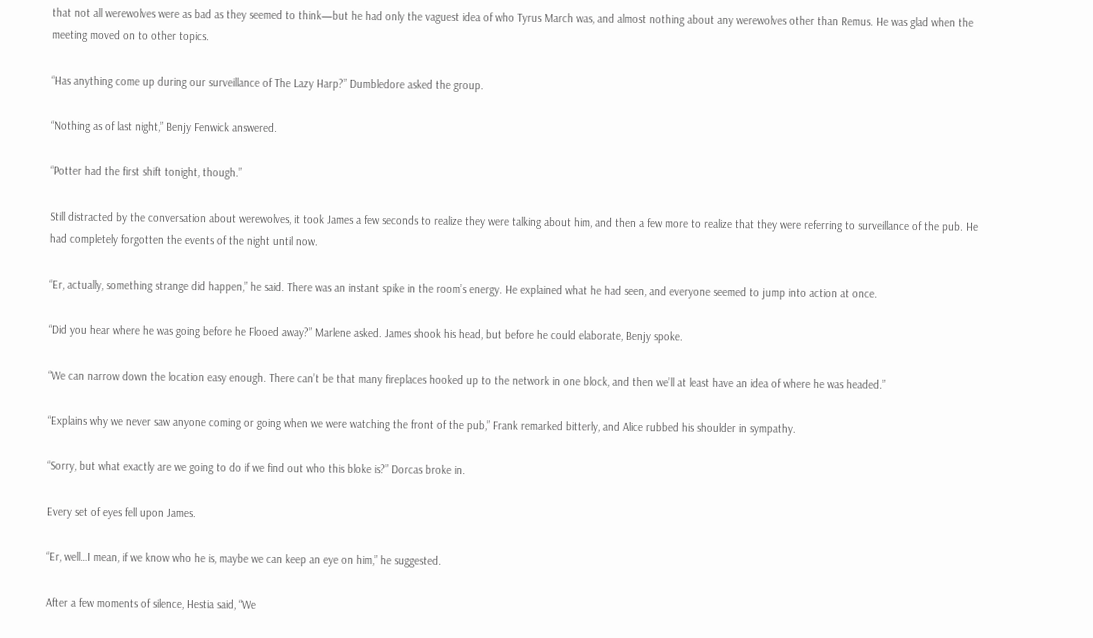that not all werewolves were as bad as they seemed to think—but he had only the vaguest idea of who Tyrus March was, and almost nothing about any werewolves other than Remus. He was glad when the meeting moved on to other topics.

“Has anything come up during our surveillance of The Lazy Harp?” Dumbledore asked the group.

“Nothing as of last night,” Benjy Fenwick answered.

“Potter had the first shift tonight, though.”

Still distracted by the conversation about werewolves, it took James a few seconds to realize they were talking about him, and then a few more to realize that they were referring to surveillance of the pub. He had completely forgotten the events of the night until now.

“Er, actually, something strange did happen,” he said. There was an instant spike in the room’s energy. He explained what he had seen, and everyone seemed to jump into action at once.

“Did you hear where he was going before he Flooed away?” Marlene asked. James shook his head, but before he could elaborate, Benjy spoke.

“We can narrow down the location easy enough. There can’t be that many fireplaces hooked up to the network in one block, and then we’ll at least have an idea of where he was headed.”

“Explains why we never saw anyone coming or going when we were watching the front of the pub,” Frank remarked bitterly, and Alice rubbed his shoulder in sympathy.

“Sorry, but what exactly are we going to do if we find out who this bloke is?” Dorcas broke in.

Every set of eyes fell upon James.

“Er, well…I mean, if we know who he is, maybe we can keep an eye on him,” he suggested.

After a few moments of silence, Hestia said, “We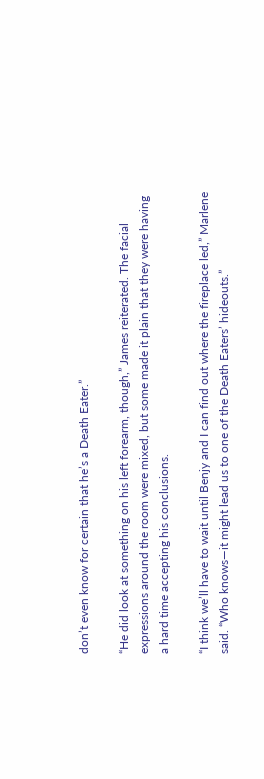don’t even know for certain that he’s a Death Eater.”

“He did look at something on his left forearm, though,” James reiterated. The facial expressions around the room were mixed, but some made it plain that they were having a hard time accepting his conclusions.

“I think we’ll have to wait until Benjy and I can find out where the fireplace led,” Marlene said. “Who knows—it might lead us to one of the Death Eaters’ hideouts.”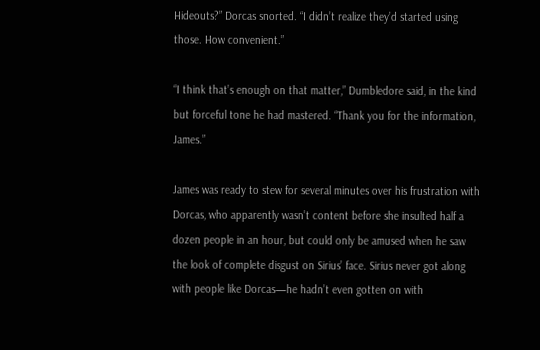Hideouts?” Dorcas snorted. “I didn’t realize they’d started using those. How convenient.”

“I think that’s enough on that matter,” Dumbledore said, in the kind but forceful tone he had mastered. “Thank you for the information, James.”

James was ready to stew for several minutes over his frustration with Dorcas, who apparently wasn’t content before she insulted half a dozen people in an hour, but could only be amused when he saw the look of complete disgust on Sirius’ face. Sirius never got along with people like Dorcas—he hadn’t even gotten on with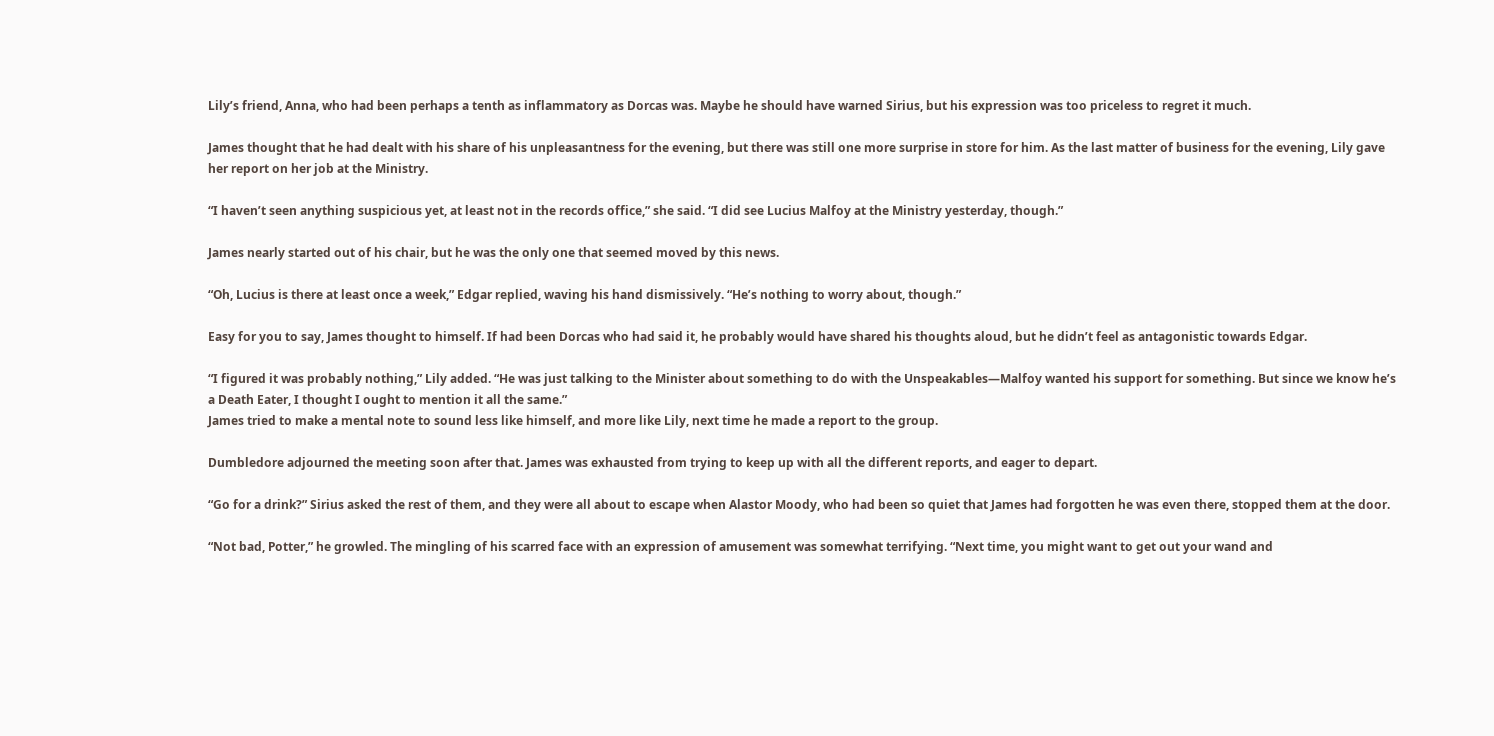Lily’s friend, Anna, who had been perhaps a tenth as inflammatory as Dorcas was. Maybe he should have warned Sirius, but his expression was too priceless to regret it much.

James thought that he had dealt with his share of his unpleasantness for the evening, but there was still one more surprise in store for him. As the last matter of business for the evening, Lily gave her report on her job at the Ministry.

“I haven’t seen anything suspicious yet, at least not in the records office,” she said. “I did see Lucius Malfoy at the Ministry yesterday, though.”

James nearly started out of his chair, but he was the only one that seemed moved by this news.

“Oh, Lucius is there at least once a week,” Edgar replied, waving his hand dismissively. “He’s nothing to worry about, though.”

Easy for you to say, James thought to himself. If had been Dorcas who had said it, he probably would have shared his thoughts aloud, but he didn’t feel as antagonistic towards Edgar.

“I figured it was probably nothing,” Lily added. “He was just talking to the Minister about something to do with the Unspeakables—Malfoy wanted his support for something. But since we know he’s a Death Eater, I thought I ought to mention it all the same.”
James tried to make a mental note to sound less like himself, and more like Lily, next time he made a report to the group.

Dumbledore adjourned the meeting soon after that. James was exhausted from trying to keep up with all the different reports, and eager to depart.

“Go for a drink?” Sirius asked the rest of them, and they were all about to escape when Alastor Moody, who had been so quiet that James had forgotten he was even there, stopped them at the door.

“Not bad, Potter,” he growled. The mingling of his scarred face with an expression of amusement was somewhat terrifying. “Next time, you might want to get out your wand and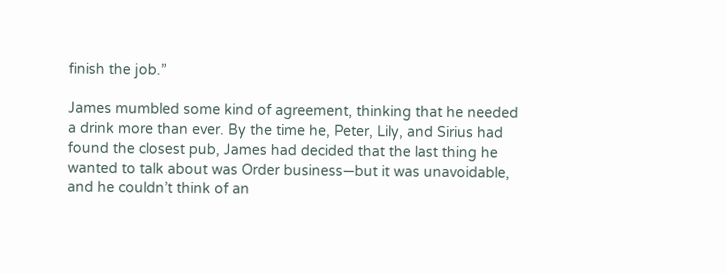finish the job.”

James mumbled some kind of agreement, thinking that he needed a drink more than ever. By the time he, Peter, Lily, and Sirius had found the closest pub, James had decided that the last thing he wanted to talk about was Order business—but it was unavoidable, and he couldn’t think of an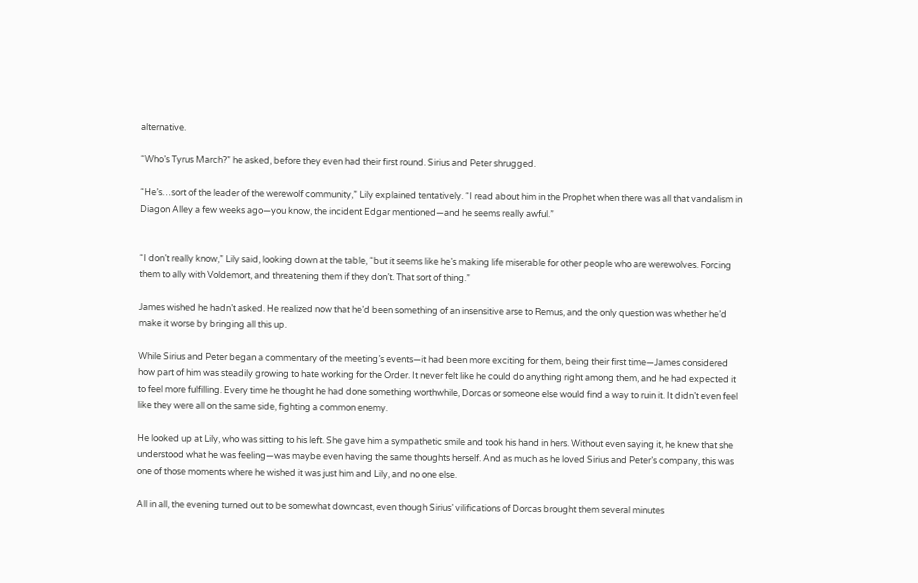alternative.

“Who’s Tyrus March?” he asked, before they even had their first round. Sirius and Peter shrugged.

“He’s…sort of the leader of the werewolf community,” Lily explained tentatively. “I read about him in the Prophet when there was all that vandalism in Diagon Alley a few weeks ago—you know, the incident Edgar mentioned—and he seems really awful.”


“I don’t really know,” Lily said, looking down at the table, “but it seems like he’s making life miserable for other people who are werewolves. Forcing them to ally with Voldemort, and threatening them if they don’t. That sort of thing.”

James wished he hadn’t asked. He realized now that he’d been something of an insensitive arse to Remus, and the only question was whether he’d make it worse by bringing all this up.

While Sirius and Peter began a commentary of the meeting’s events—it had been more exciting for them, being their first time—James considered how part of him was steadily growing to hate working for the Order. It never felt like he could do anything right among them, and he had expected it to feel more fulfilling. Every time he thought he had done something worthwhile, Dorcas or someone else would find a way to ruin it. It didn’t even feel like they were all on the same side, fighting a common enemy.

He looked up at Lily, who was sitting to his left. She gave him a sympathetic smile and took his hand in hers. Without even saying it, he knew that she understood what he was feeling—was maybe even having the same thoughts herself. And as much as he loved Sirius and Peter’s company, this was one of those moments where he wished it was just him and Lily, and no one else.

All in all, the evening turned out to be somewhat downcast, even though Sirius’ vilifications of Dorcas brought them several minutes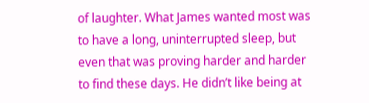of laughter. What James wanted most was to have a long, uninterrupted sleep, but even that was proving harder and harder to find these days. He didn’t like being at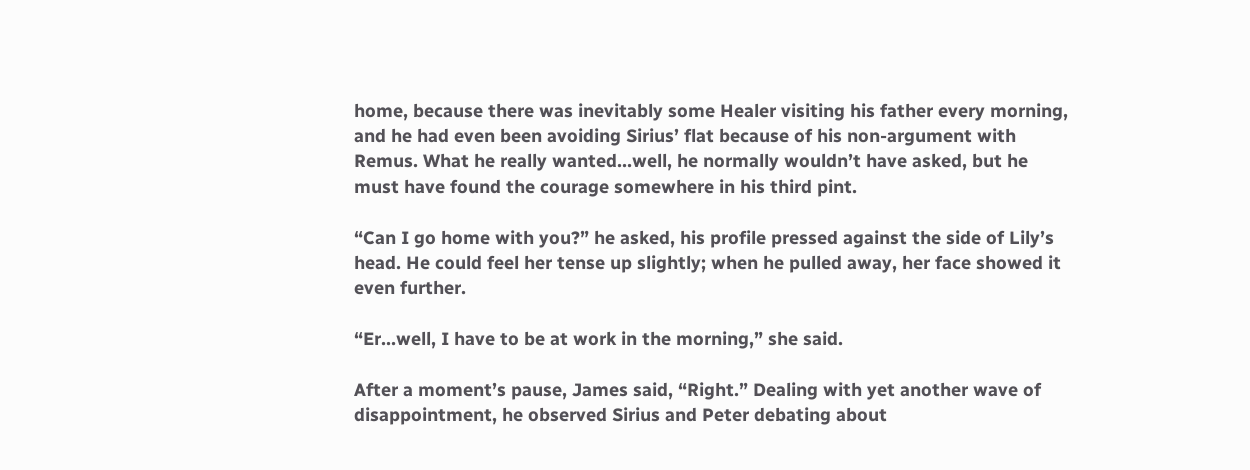home, because there was inevitably some Healer visiting his father every morning, and he had even been avoiding Sirius’ flat because of his non-argument with Remus. What he really wanted…well, he normally wouldn’t have asked, but he must have found the courage somewhere in his third pint.

“Can I go home with you?” he asked, his profile pressed against the side of Lily’s head. He could feel her tense up slightly; when he pulled away, her face showed it even further.

“Er…well, I have to be at work in the morning,” she said.

After a moment’s pause, James said, “Right.” Dealing with yet another wave of disappointment, he observed Sirius and Peter debating about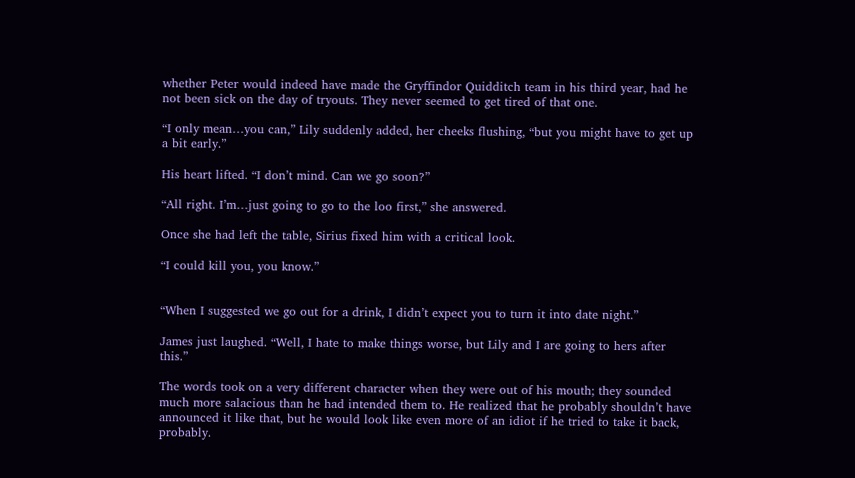whether Peter would indeed have made the Gryffindor Quidditch team in his third year, had he not been sick on the day of tryouts. They never seemed to get tired of that one.

“I only mean…you can,” Lily suddenly added, her cheeks flushing, “but you might have to get up a bit early.”

His heart lifted. “I don’t mind. Can we go soon?”

“All right. I’m…just going to go to the loo first,” she answered.

Once she had left the table, Sirius fixed him with a critical look.

“I could kill you, you know.”


“When I suggested we go out for a drink, I didn’t expect you to turn it into date night.”

James just laughed. “Well, I hate to make things worse, but Lily and I are going to hers after this.”

The words took on a very different character when they were out of his mouth; they sounded much more salacious than he had intended them to. He realized that he probably shouldn’t have announced it like that, but he would look like even more of an idiot if he tried to take it back, probably.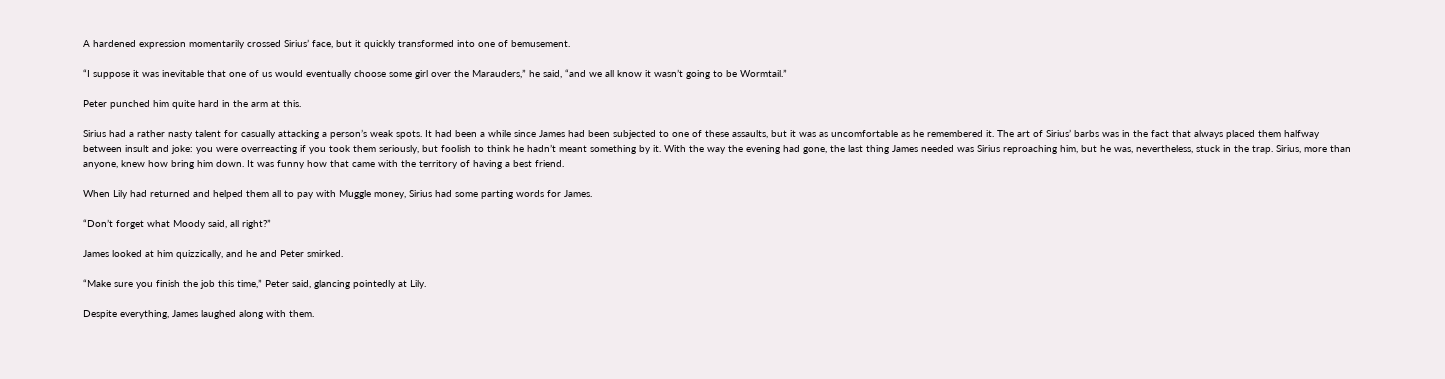A hardened expression momentarily crossed Sirius’ face, but it quickly transformed into one of bemusement.

“I suppose it was inevitable that one of us would eventually choose some girl over the Marauders,” he said, “and we all know it wasn’t going to be Wormtail.”

Peter punched him quite hard in the arm at this.

Sirius had a rather nasty talent for casually attacking a person’s weak spots. It had been a while since James had been subjected to one of these assaults, but it was as uncomfortable as he remembered it. The art of Sirius’ barbs was in the fact that always placed them halfway between insult and joke: you were overreacting if you took them seriously, but foolish to think he hadn’t meant something by it. With the way the evening had gone, the last thing James needed was Sirius reproaching him, but he was, nevertheless, stuck in the trap. Sirius, more than anyone, knew how bring him down. It was funny how that came with the territory of having a best friend.

When Lily had returned and helped them all to pay with Muggle money, Sirius had some parting words for James.

“Don’t forget what Moody said, all right?”

James looked at him quizzically, and he and Peter smirked.

“Make sure you finish the job this time,” Peter said, glancing pointedly at Lily.

Despite everything, James laughed along with them.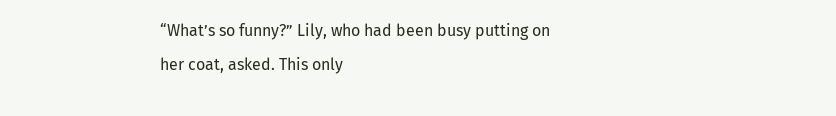“What’s so funny?” Lily, who had been busy putting on her coat, asked. This only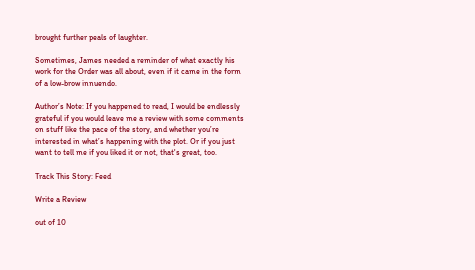brought further peals of laughter.

Sometimes, James needed a reminder of what exactly his work for the Order was all about, even if it came in the form of a low-brow innuendo.

Author’s Note: If you happened to read, I would be endlessly grateful if you would leave me a review with some comments on stuff like the pace of the story, and whether you’re interested in what’s happening with the plot. Or if you just want to tell me if you liked it or not, that's great, too.

Track This Story: Feed

Write a Review

out of 10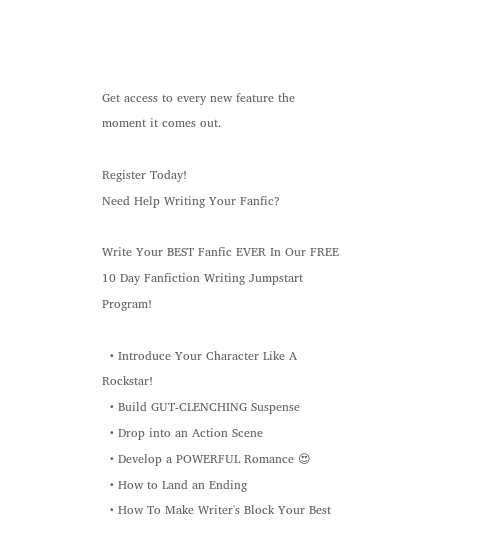Get access to every new feature the moment it comes out.

Register Today!
Need Help Writing Your Fanfic?

Write Your BEST Fanfic EVER In Our FREE 10 Day Fanfiction Writing Jumpstart Program!

  • Introduce Your Character Like A Rockstar!
  • Build GUT-CLENCHING Suspense
  • Drop into an Action Scene
  • Develop a POWERFUL Romance 😍
  • How to Land an Ending
  • How To Make Writer's Block Your Best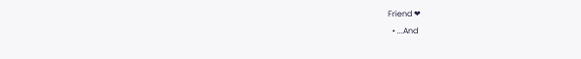Friend ❤
  • ...And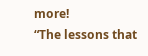more!
“The lessons that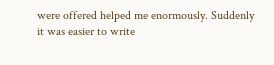were offered helped me enormously. Suddenly it was easier to write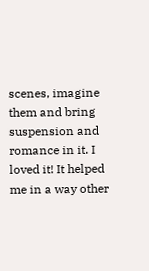scenes, imagine them and bring suspension and romance in it. I loved it! It helped me in a way other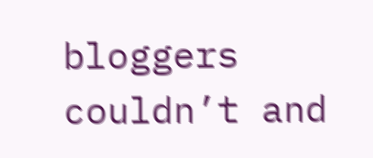bloggers couldn’t and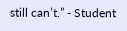still can’t.” - Student